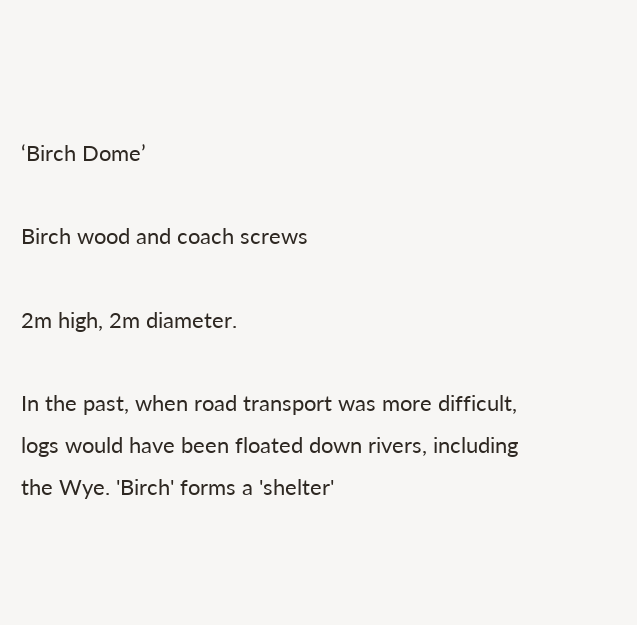‘Birch Dome’

Birch wood and coach screws

2m high, 2m diameter.

In the past, when road transport was more difficult, logs would have been floated down rivers, including the Wye. 'Birch' forms a 'shelter'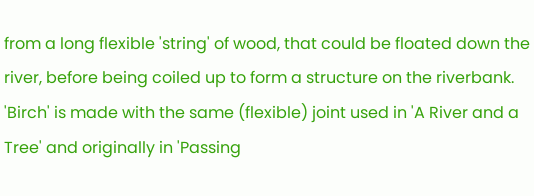from a long flexible 'string' of wood, that could be floated down the river, before being coiled up to form a structure on the riverbank. 'Birch' is made with the same (flexible) joint used in 'A River and a Tree' and originally in 'Passing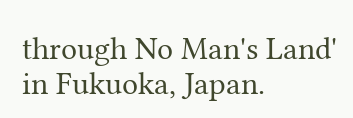through No Man's Land' in Fukuoka, Japan.